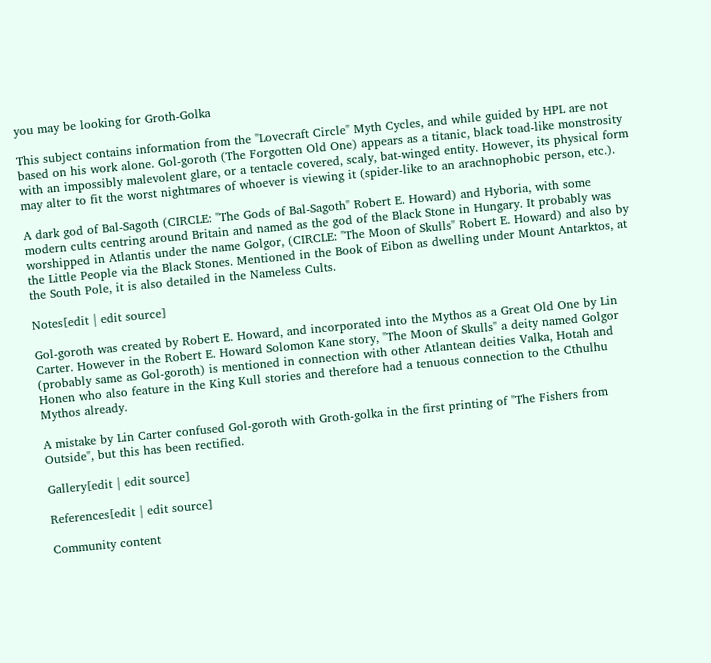you may be looking for Groth-Golka

This subject contains information from the "Lovecraft Circle" Myth Cycles, and while guided by HPL are not based on his work alone. Gol-goroth (The Forgotten Old One) appears as a titanic, black toad-like monstrosity with an impossibly malevolent glare, or a tentacle covered, scaly, bat-winged entity. However, its physical form may alter to fit the worst nightmares of whoever is viewing it (spider-like to an arachnophobic person, etc.).

A dark god of Bal-Sagoth (CIRCLE: "The Gods of Bal-Sagoth" Robert E. Howard) and Hyboria, with some modern cults centring around Britain and named as the god of the Black Stone in Hungary. It probably was worshipped in Atlantis under the name Golgor, (CIRCLE: "The Moon of Skulls" Robert E. Howard) and also by the Little People via the Black Stones. Mentioned in the Book of Eibon as dwelling under Mount Antarktos, at the South Pole, it is also detailed in the Nameless Cults.

Notes[edit | edit source]

Gol-goroth was created by Robert E. Howard, and incorporated into the Mythos as a Great Old One by Lin Carter. However in the Robert E. Howard Solomon Kane story, "The Moon of Skulls" a deity named Golgor (probably same as Gol-goroth) is mentioned in connection with other Atlantean deities Valka, Hotah and Honen who also feature in the King Kull stories and therefore had a tenuous connection to the Cthulhu Mythos already.

A mistake by Lin Carter confused Gol-goroth with Groth-golka in the first printing of "The Fishers from Outside", but this has been rectified.

Gallery[edit | edit source]

References[edit | edit source]

Community content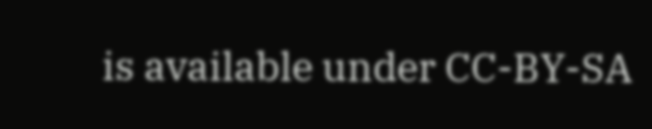is available under CC-BY-SA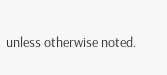unless otherwise noted.